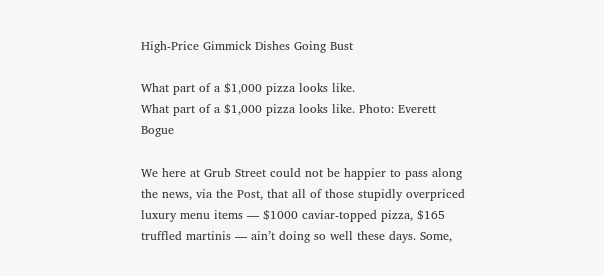High-Price Gimmick Dishes Going Bust

What part of a $1,000 pizza looks like.
What part of a $1,000 pizza looks like. Photo: Everett Bogue

We here at Grub Street could not be happier to pass along the news, via the Post, that all of those stupidly overpriced luxury menu items — $1000 caviar-topped pizza, $165 truffled martinis — ain’t doing so well these days. Some,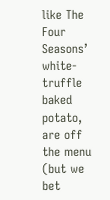like The Four Seasons’ white-truffle baked potato, are off the menu (but we bet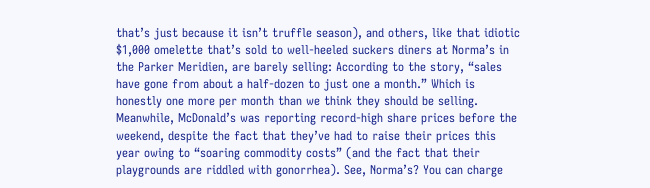that’s just because it isn’t truffle season), and others, like that idiotic $1,000 omelette that’s sold to well-heeled suckers diners at Norma’s in the Parker Meridien, are barely selling: According to the story, “sales have gone from about a half-dozen to just one a month.” Which is honestly one more per month than we think they should be selling. Meanwhile, McDonald’s was reporting record-high share prices before the weekend, despite the fact that they’ve had to raise their prices this year owing to “soaring commodity costs” (and the fact that their playgrounds are riddled with gonorrhea). See, Norma’s? You can charge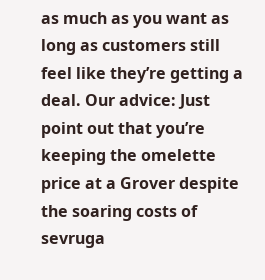as much as you want as long as customers still feel like they’re getting a deal. Our advice: Just point out that you’re keeping the omelette price at a Grover despite the soaring costs of sevruga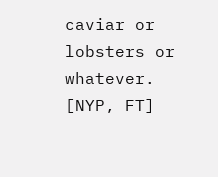caviar or lobsters or whatever. [NYP, FT]